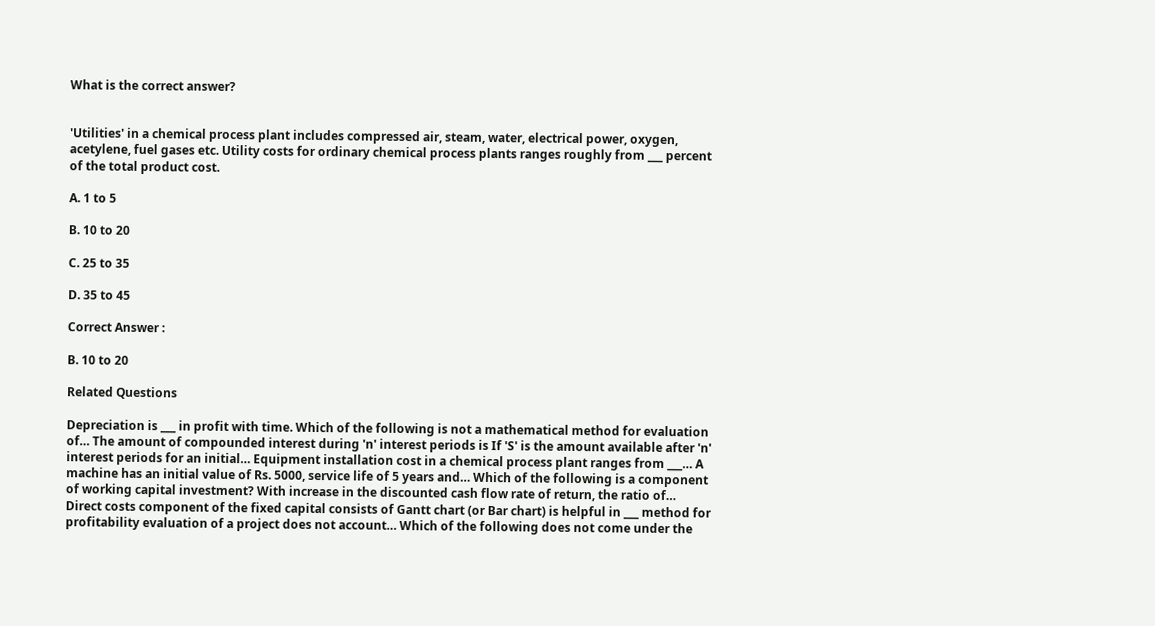What is the correct answer?


'Utilities' in a chemical process plant includes compressed air, steam, water, electrical power, oxygen, acetylene, fuel gases etc. Utility costs for ordinary chemical process plants ranges roughly from ___ percent of the total product cost.

A. 1 to 5

B. 10 to 20

C. 25 to 35

D. 35 to 45

Correct Answer :

B. 10 to 20

Related Questions

Depreciation is ___ in profit with time. Which of the following is not a mathematical method for evaluation of… The amount of compounded interest during 'n' interest periods is If 'S' is the amount available after 'n' interest periods for an initial… Equipment installation cost in a chemical process plant ranges from ___… A machine has an initial value of Rs. 5000, service life of 5 years and… Which of the following is a component of working capital investment? With increase in the discounted cash flow rate of return, the ratio of… Direct costs component of the fixed capital consists of Gantt chart (or Bar chart) is helpful in ___ method for profitability evaluation of a project does not account… Which of the following does not come under the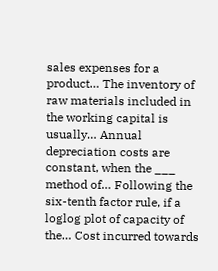sales expenses for a product… The inventory of raw materials included in the working capital is usually… Annual depreciation costs are constant, when the ___ method of… Following the six-tenth factor rule, if a loglog plot of capacity of the… Cost incurred towards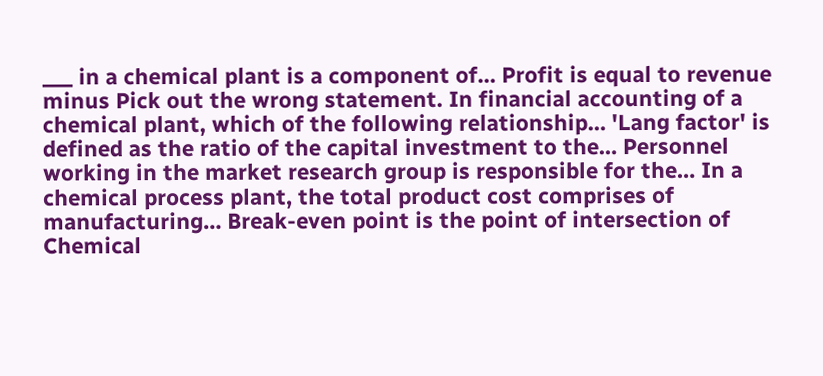___ in a chemical plant is a component of… Profit is equal to revenue minus Pick out the wrong statement. In financial accounting of a chemical plant, which of the following relationship… 'Lang factor' is defined as the ratio of the capital investment to the… Personnel working in the market research group is responsible for the… In a chemical process plant, the total product cost comprises of manufacturing… Break-even point is the point of intersection of Chemical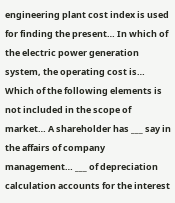engineering plant cost index is used for finding the present… In which of the electric power generation system, the operating cost is… Which of the following elements is not included in the scope of market… A shareholder has ___ say in the affairs of company management… ___ of depreciation calculation accounts for the interest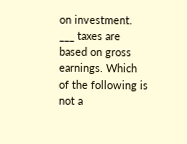on investment. ___ taxes are based on gross earnings. Which of the following is not a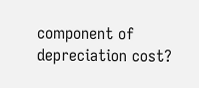component of depreciation cost?